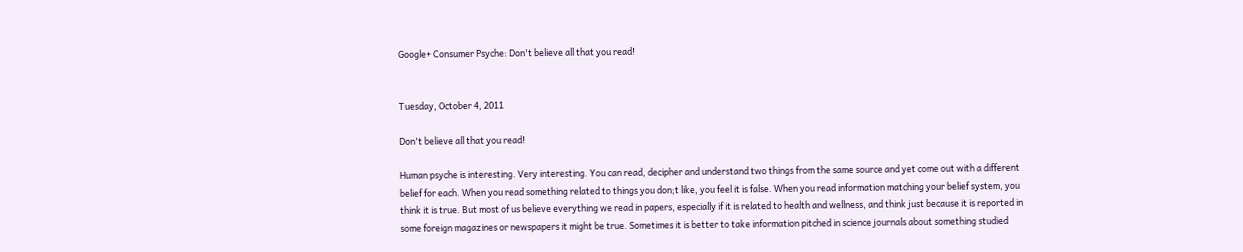Google+ Consumer Psyche: Don't believe all that you read!


Tuesday, October 4, 2011

Don't believe all that you read!

Human psyche is interesting. Very interesting. You can read, decipher and understand two things from the same source and yet come out with a different belief for each. When you read something related to things you don;t like, you feel it is false. When you read information matching your belief system, you think it is true. But most of us believe everything we read in papers, especially if it is related to health and wellness, and think just because it is reported in some foreign magazines or newspapers it might be true. Sometimes it is better to take information pitched in science journals about something studied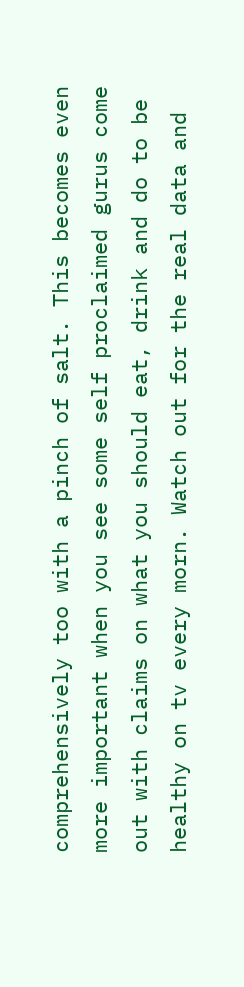comprehensively too with a pinch of salt. This becomes even more important when you see some self proclaimed gurus come out with claims on what you should eat, drink and do to be healthy on tv every morn. Watch out for the real data and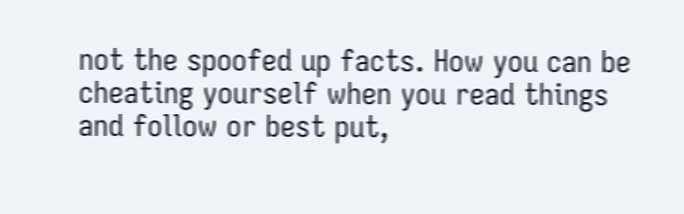not the spoofed up facts. How you can be cheating yourself when you read things and follow or best put,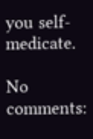you self-medicate.

No comments: